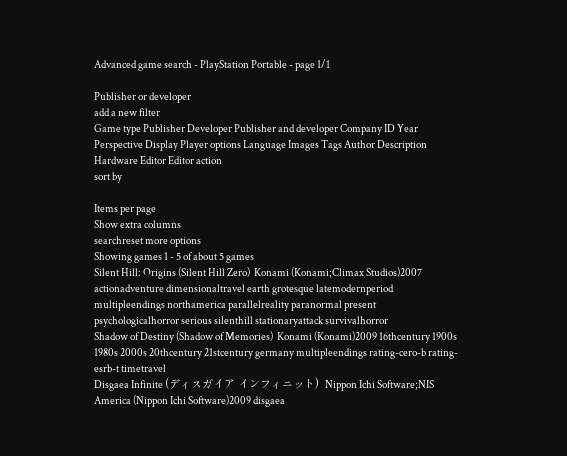Advanced game search - PlayStation Portable - page 1/1

Publisher or developer
add a new filter
Game type Publisher Developer Publisher and developer Company ID Year Perspective Display Player options Language Images Tags Author Description Hardware Editor Editor action
sort by

Items per page
Show extra columns
searchreset more options
Showing games 1 - 5 of about 5 games
Silent Hill: Origins (Silent Hill Zero)  Konami (Konami;Climax Studios)2007 actionadventure dimensionaltravel earth grotesque latemodernperiod multipleendings northamerica parallelreality paranormal present psychologicalhorror serious silenthill stationaryattack survivalhorror
Shadow of Destiny (Shadow of Memories)  Konami (Konami)2009 16thcentury 1900s 1980s 2000s 20thcentury 21stcentury germany multipleendings rating-cero-b rating-esrb-t timetravel
Disgaea Infinite (ディスガイア インフィニット)  Nippon Ichi Software;NIS America (Nippon Ichi Software)2009 disgaea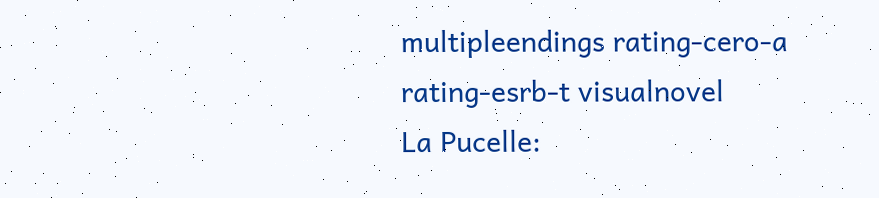multipleendings rating-cero-a rating-esrb-t visualnovel
La Pucelle: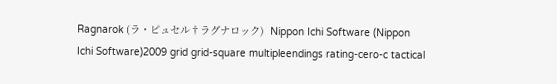Ragnarok (ラ・ピュセル†ラグナロック)  Nippon Ichi Software (Nippon Ichi Software)2009 grid grid-square multipleendings rating-cero-c tactical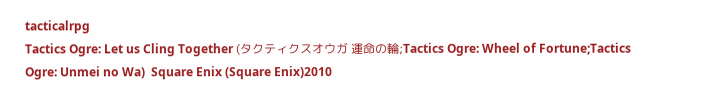tacticalrpg
Tactics Ogre: Let us Cling Together (タクティクスオウガ 運命の輪;Tactics Ogre: Wheel of Fortune;Tactics Ogre: Unmei no Wa)  Square Enix (Square Enix)2010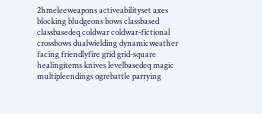2hmeleeweapons activeabilityset axes blocking bludgeons bows classbased classbasedeq coldwar coldwar-fictional crossbows dualwielding dynamicweather facing friendlyfire grid grid-square healingitems knives levelbasedeq magic multipleendings ogrebattle parrying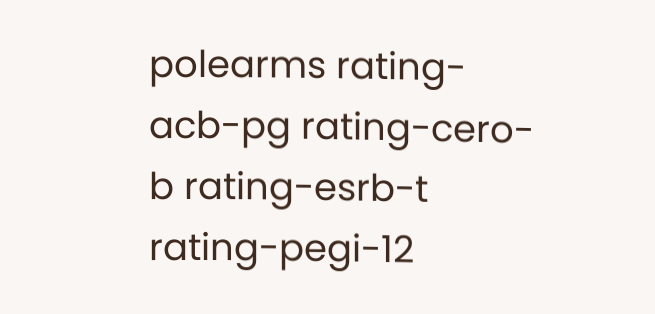polearms rating-acb-pg rating-cero-b rating-esrb-t rating-pegi-12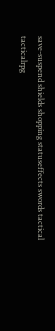save-suspend shields shopping statuseffects swords tactical tacticalrpg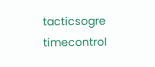tacticsogre timecontrol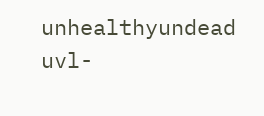unhealthyundead uvl-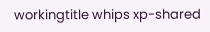workingtitle whips xp-shared